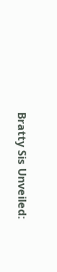Bratty Sis Unveiled: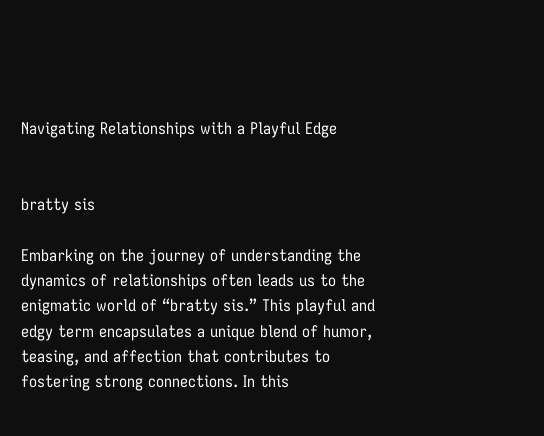Navigating Relationships with a Playful Edge


bratty sis

Embarking on the journey of understanding the dynamics of relationships often leads us to the enigmatic world of “bratty sis.” This playful and edgy term encapsulates a unique blend of humor, teasing, and affection that contributes to fostering strong connections. In this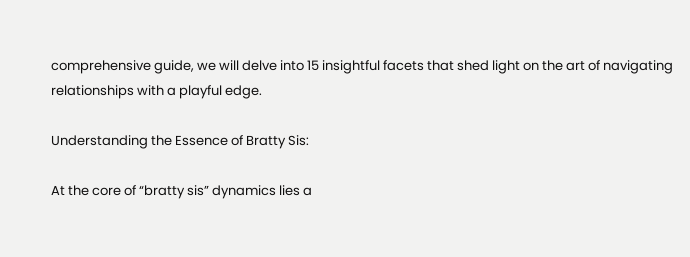comprehensive guide, we will delve into 15 insightful facets that shed light on the art of navigating relationships with a playful edge.

Understanding the Essence of Bratty Sis:

At the core of “bratty sis” dynamics lies a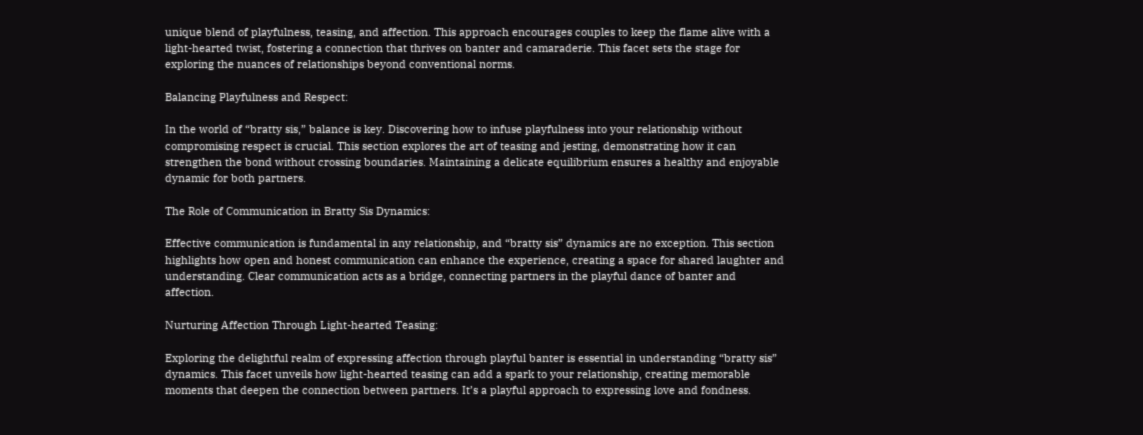unique blend of playfulness, teasing, and affection. This approach encourages couples to keep the flame alive with a light-hearted twist, fostering a connection that thrives on banter and camaraderie. This facet sets the stage for exploring the nuances of relationships beyond conventional norms.

Balancing Playfulness and Respect:

In the world of “bratty sis,” balance is key. Discovering how to infuse playfulness into your relationship without compromising respect is crucial. This section explores the art of teasing and jesting, demonstrating how it can strengthen the bond without crossing boundaries. Maintaining a delicate equilibrium ensures a healthy and enjoyable dynamic for both partners.

The Role of Communication in Bratty Sis Dynamics:

Effective communication is fundamental in any relationship, and “bratty sis” dynamics are no exception. This section highlights how open and honest communication can enhance the experience, creating a space for shared laughter and understanding. Clear communication acts as a bridge, connecting partners in the playful dance of banter and affection.

Nurturing Affection Through Light-hearted Teasing:

Exploring the delightful realm of expressing affection through playful banter is essential in understanding “bratty sis” dynamics. This facet unveils how light-hearted teasing can add a spark to your relationship, creating memorable moments that deepen the connection between partners. It’s a playful approach to expressing love and fondness.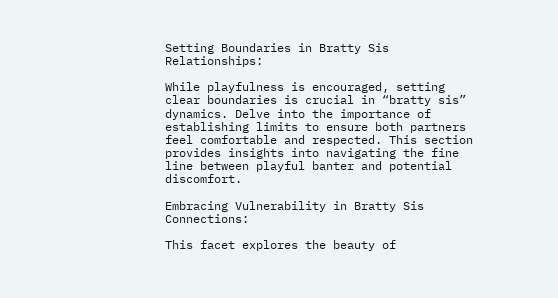Setting Boundaries in Bratty Sis Relationships:

While playfulness is encouraged, setting clear boundaries is crucial in “bratty sis” dynamics. Delve into the importance of establishing limits to ensure both partners feel comfortable and respected. This section provides insights into navigating the fine line between playful banter and potential discomfort.

Embracing Vulnerability in Bratty Sis Connections:

This facet explores the beauty of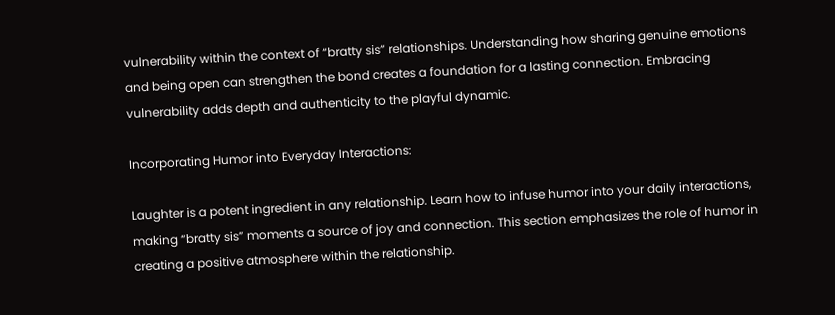vulnerability within the context of “bratty sis” relationships. Understanding how sharing genuine emotions and being open can strengthen the bond creates a foundation for a lasting connection. Embracing vulnerability adds depth and authenticity to the playful dynamic.

Incorporating Humor into Everyday Interactions:

Laughter is a potent ingredient in any relationship. Learn how to infuse humor into your daily interactions, making “bratty sis” moments a source of joy and connection. This section emphasizes the role of humor in creating a positive atmosphere within the relationship.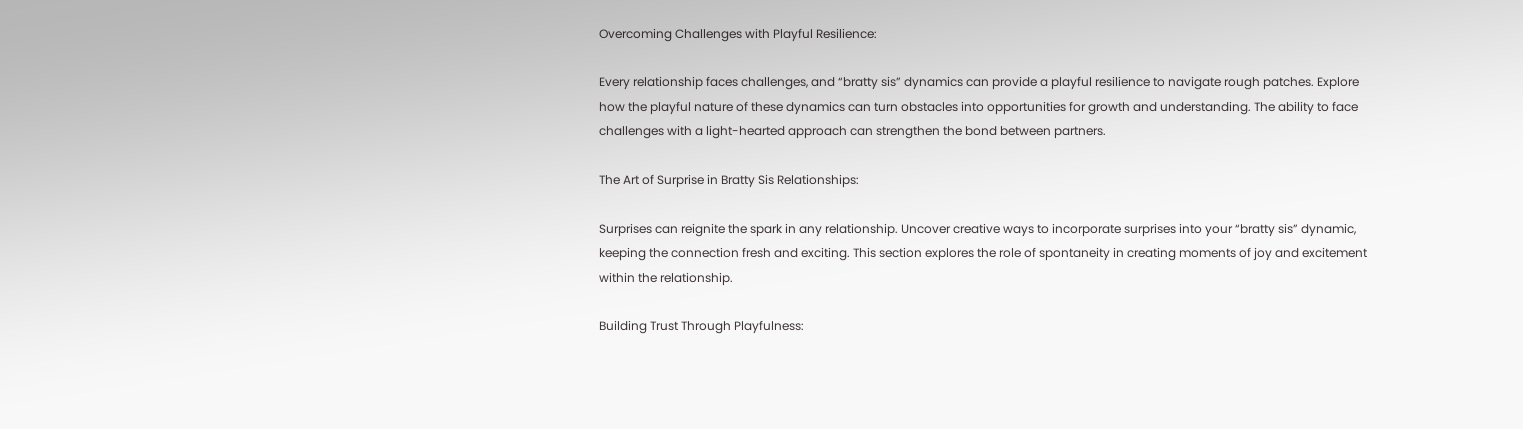Overcoming Challenges with Playful Resilience:

Every relationship faces challenges, and “bratty sis” dynamics can provide a playful resilience to navigate rough patches. Explore how the playful nature of these dynamics can turn obstacles into opportunities for growth and understanding. The ability to face challenges with a light-hearted approach can strengthen the bond between partners.

The Art of Surprise in Bratty Sis Relationships:

Surprises can reignite the spark in any relationship. Uncover creative ways to incorporate surprises into your “bratty sis” dynamic, keeping the connection fresh and exciting. This section explores the role of spontaneity in creating moments of joy and excitement within the relationship.

Building Trust Through Playfulness: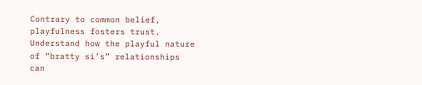Contrary to common belief, playfulness fosters trust. Understand how the playful nature of “bratty si’s” relationships can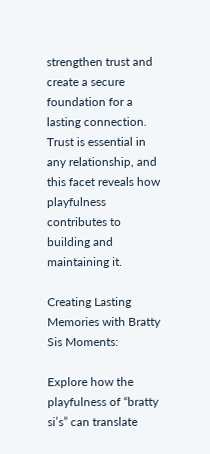strengthen trust and create a secure foundation for a lasting connection. Trust is essential in any relationship, and this facet reveals how playfulness contributes to building and maintaining it.

Creating Lasting Memories with Bratty Sis Moments:

Explore how the playfulness of “bratty si’s” can translate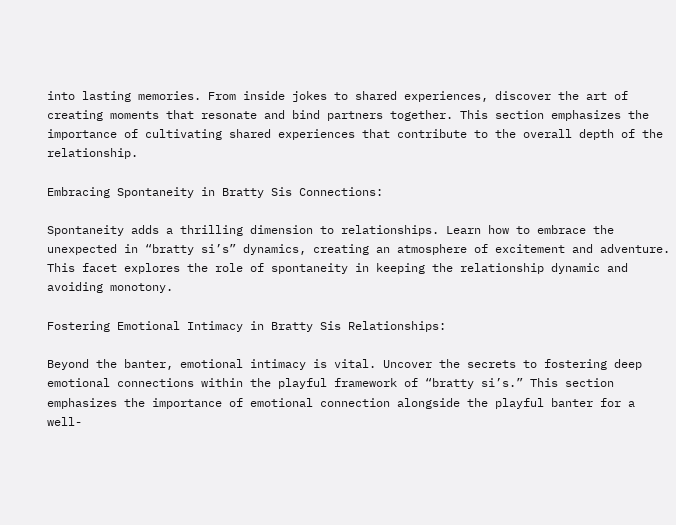into lasting memories. From inside jokes to shared experiences, discover the art of creating moments that resonate and bind partners together. This section emphasizes the importance of cultivating shared experiences that contribute to the overall depth of the relationship.

Embracing Spontaneity in Bratty Sis Connections:

Spontaneity adds a thrilling dimension to relationships. Learn how to embrace the unexpected in “bratty si’s” dynamics, creating an atmosphere of excitement and adventure. This facet explores the role of spontaneity in keeping the relationship dynamic and avoiding monotony.

Fostering Emotional Intimacy in Bratty Sis Relationships:

Beyond the banter, emotional intimacy is vital. Uncover the secrets to fostering deep emotional connections within the playful framework of “bratty si’s.” This section emphasizes the importance of emotional connection alongside the playful banter for a well-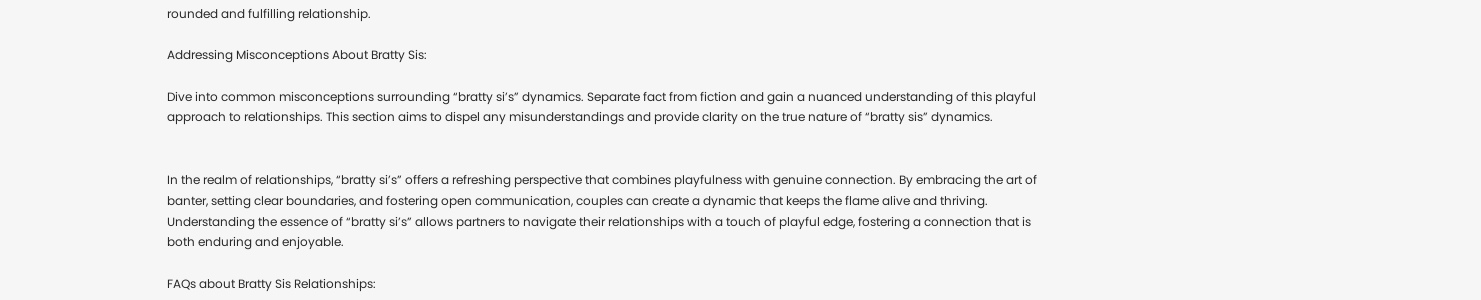rounded and fulfilling relationship.

Addressing Misconceptions About Bratty Sis:

Dive into common misconceptions surrounding “bratty si’s” dynamics. Separate fact from fiction and gain a nuanced understanding of this playful approach to relationships. This section aims to dispel any misunderstandings and provide clarity on the true nature of “bratty sis” dynamics.


In the realm of relationships, “bratty si’s” offers a refreshing perspective that combines playfulness with genuine connection. By embracing the art of banter, setting clear boundaries, and fostering open communication, couples can create a dynamic that keeps the flame alive and thriving. Understanding the essence of “bratty si’s” allows partners to navigate their relationships with a touch of playful edge, fostering a connection that is both enduring and enjoyable.

FAQs about Bratty Sis Relationships: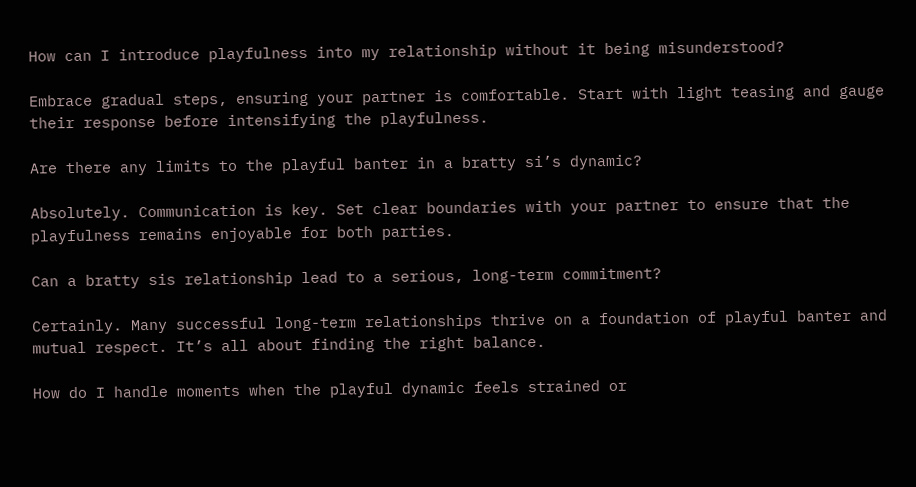How can I introduce playfulness into my relationship without it being misunderstood?

Embrace gradual steps, ensuring your partner is comfortable. Start with light teasing and gauge their response before intensifying the playfulness.

Are there any limits to the playful banter in a bratty si’s dynamic?

Absolutely. Communication is key. Set clear boundaries with your partner to ensure that the playfulness remains enjoyable for both parties.

Can a bratty sis relationship lead to a serious, long-term commitment?

Certainly. Many successful long-term relationships thrive on a foundation of playful banter and mutual respect. It’s all about finding the right balance.

How do I handle moments when the playful dynamic feels strained or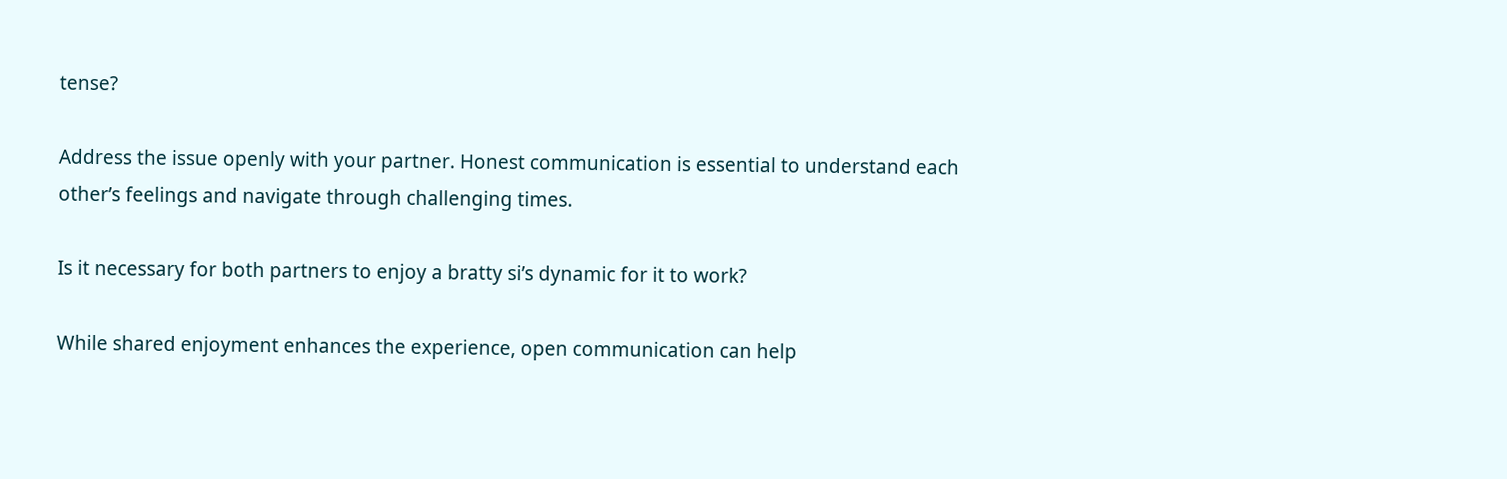tense?

Address the issue openly with your partner. Honest communication is essential to understand each other’s feelings and navigate through challenging times.

Is it necessary for both partners to enjoy a bratty si’s dynamic for it to work?

While shared enjoyment enhances the experience, open communication can help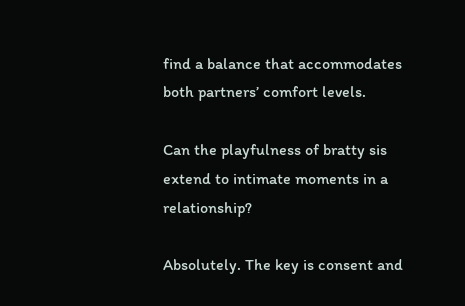find a balance that accommodates both partners’ comfort levels.

Can the playfulness of bratty sis extend to intimate moments in a relationship?

Absolutely. The key is consent and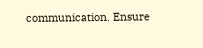communication. Ensure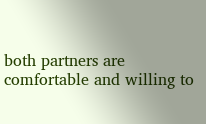both partners are comfortable and willing to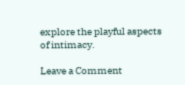explore the playful aspects of intimacy.

Leave a Comment